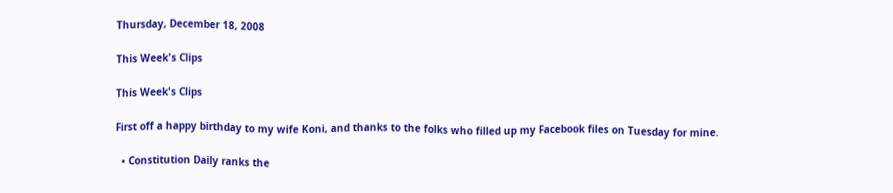Thursday, December 18, 2008

This Week's Clips

This Week's Clips

First off a happy birthday to my wife Koni, and thanks to the folks who filled up my Facebook files on Tuesday for mine.

  • Constitution Daily ranks the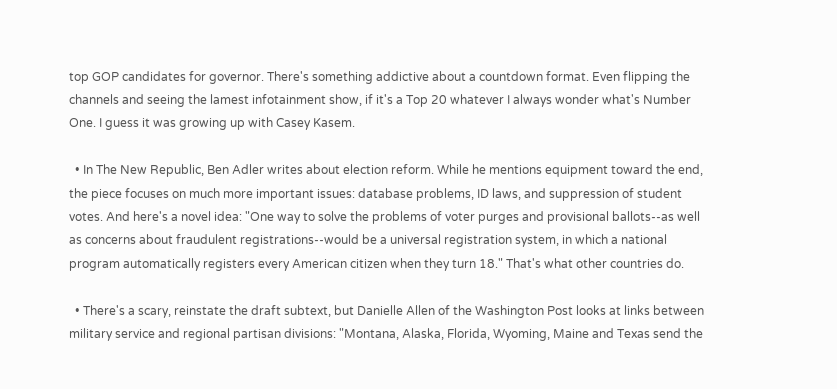top GOP candidates for governor. There's something addictive about a countdown format. Even flipping the channels and seeing the lamest infotainment show, if it's a Top 20 whatever I always wonder what's Number One. I guess it was growing up with Casey Kasem.

  • In The New Republic, Ben Adler writes about election reform. While he mentions equipment toward the end, the piece focuses on much more important issues: database problems, ID laws, and suppression of student votes. And here's a novel idea: "One way to solve the problems of voter purges and provisional ballots--as well as concerns about fraudulent registrations--would be a universal registration system, in which a national program automatically registers every American citizen when they turn 18." That's what other countries do.

  • There's a scary, reinstate the draft subtext, but Danielle Allen of the Washington Post looks at links between military service and regional partisan divisions: "Montana, Alaska, Florida, Wyoming, Maine and Texas send the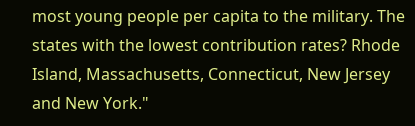most young people per capita to the military. The states with the lowest contribution rates? Rhode Island, Massachusetts, Connecticut, New Jersey and New York."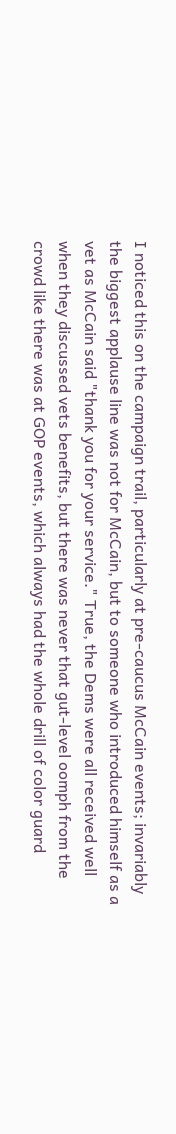I noticed this on the campaign trail, particularly at pre-caucus McCain events; invariably the biggest applause line was not for McCain, but to someone who introduced himself as a vet as McCain said "thank you for your service." True, the Dems were all received well when they discussed vets benefits, but there was never that gut-level oomph from the crowd like there was at GOP events, which always had the whole drill of color guard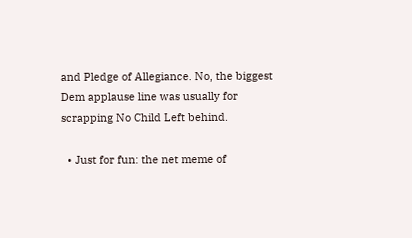and Pledge of Allegiance. No, the biggest Dem applause line was usually for scrapping No Child Left behind.

  • Just for fun: the net meme of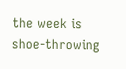the week is shoe-throwing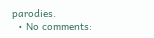parodies.
  • No comments: